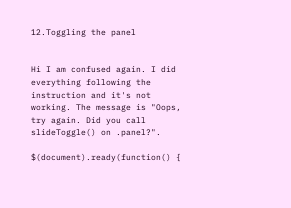12.Toggling the panel


Hi I am confused again. I did everything following the instruction and it's not working. The message is "Oops, try again. Did you call slideToggle() on .panel?".

$(document).ready(function() {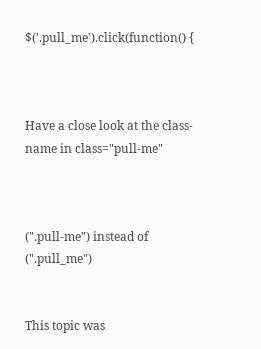$('.pull_me').click(function() {



Have a close look at the class-name in class="pull-me"



(".pull-me") instead of (".pull_me")


This topic was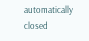automatically closed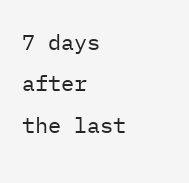7 days after the last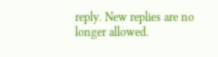reply. New replies are no longer allowed.